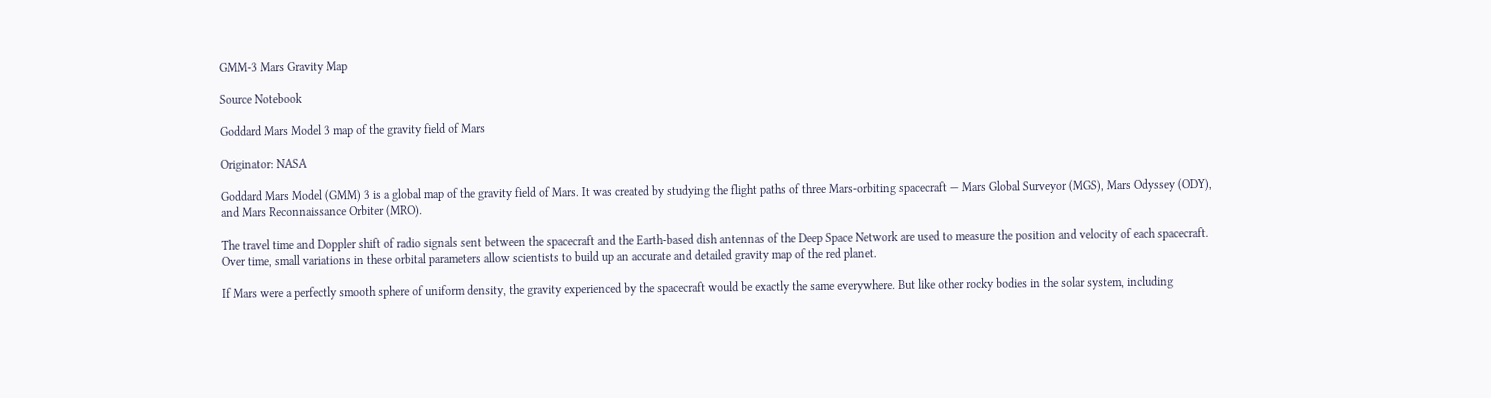GMM-3 Mars Gravity Map

Source Notebook

Goddard Mars Model 3 map of the gravity field of Mars

Originator: NASA

Goddard Mars Model (GMM) 3 is a global map of the gravity field of Mars. It was created by studying the flight paths of three Mars-orbiting spacecraft — Mars Global Surveyor (MGS), Mars Odyssey (ODY), and Mars Reconnaissance Orbiter (MRO).

The travel time and Doppler shift of radio signals sent between the spacecraft and the Earth-based dish antennas of the Deep Space Network are used to measure the position and velocity of each spacecraft. Over time, small variations in these orbital parameters allow scientists to build up an accurate and detailed gravity map of the red planet.

If Mars were a perfectly smooth sphere of uniform density, the gravity experienced by the spacecraft would be exactly the same everywhere. But like other rocky bodies in the solar system, including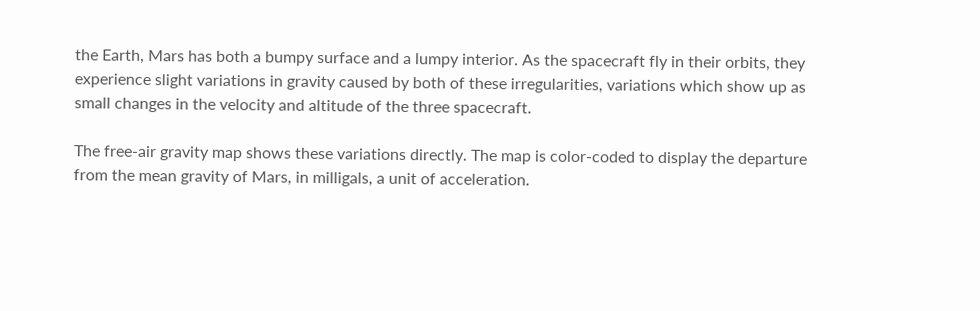the Earth, Mars has both a bumpy surface and a lumpy interior. As the spacecraft fly in their orbits, they experience slight variations in gravity caused by both of these irregularities, variations which show up as small changes in the velocity and altitude of the three spacecraft.

The free-air gravity map shows these variations directly. The map is color-coded to display the departure from the mean gravity of Mars, in milligals, a unit of acceleration.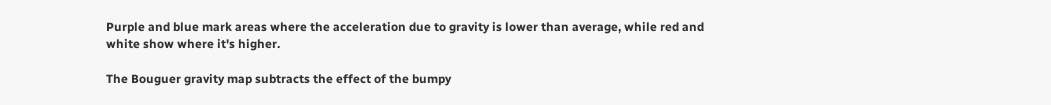Purple and blue mark areas where the acceleration due to gravity is lower than average, while red and white show where it's higher.

The Bouguer gravity map subtracts the effect of the bumpy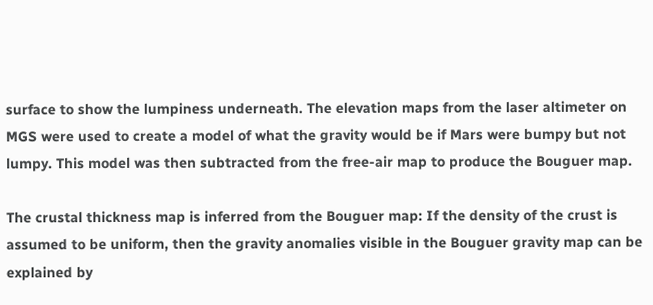surface to show the lumpiness underneath. The elevation maps from the laser altimeter on MGS were used to create a model of what the gravity would be if Mars were bumpy but not lumpy. This model was then subtracted from the free-air map to produce the Bouguer map.

The crustal thickness map is inferred from the Bouguer map: If the density of the crust is assumed to be uniform, then the gravity anomalies visible in the Bouguer gravity map can be explained by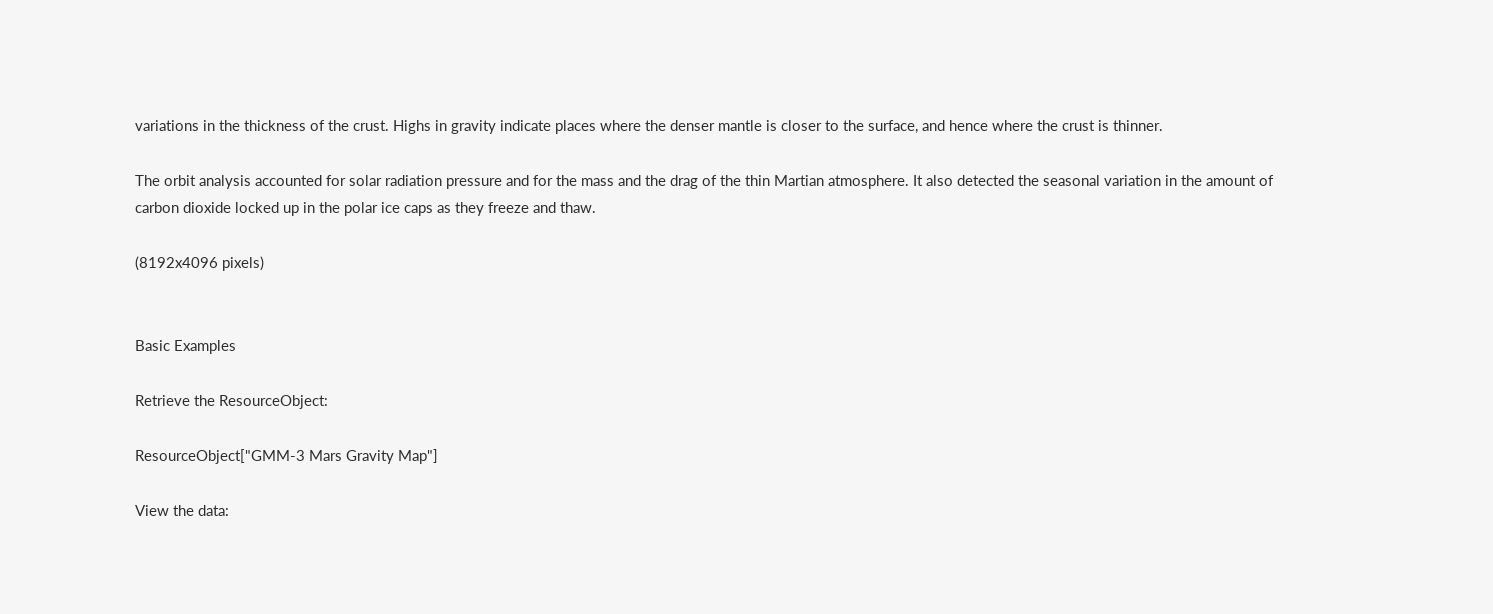variations in the thickness of the crust. Highs in gravity indicate places where the denser mantle is closer to the surface, and hence where the crust is thinner.

The orbit analysis accounted for solar radiation pressure and for the mass and the drag of the thin Martian atmosphere. It also detected the seasonal variation in the amount of carbon dioxide locked up in the polar ice caps as they freeze and thaw.

(8192x4096 pixels)


Basic Examples

Retrieve the ResourceObject:

ResourceObject["GMM-3 Mars Gravity Map"]

View the data: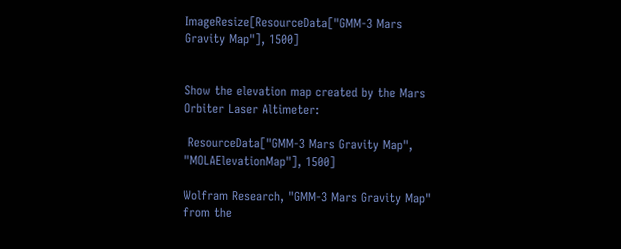ImageResize[ResourceData["GMM-3 Mars Gravity Map"], 1500]


Show the elevation map created by the Mars Orbiter Laser Altimeter:

 ResourceData["GMM-3 Mars Gravity Map", "MOLAElevationMap"], 1500]

Wolfram Research, "GMM-3 Mars Gravity Map" from the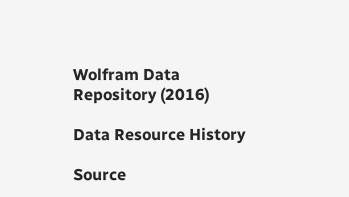Wolfram Data Repository (2016)

Data Resource History

Source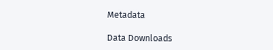Metadata

Data Downloads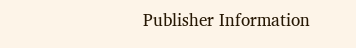Publisher Information